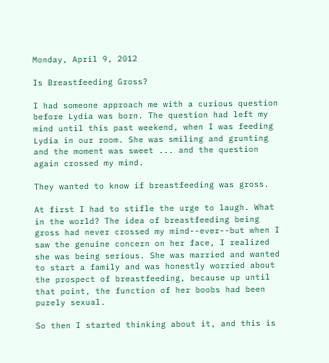Monday, April 9, 2012

Is Breastfeeding Gross?

I had someone approach me with a curious question before Lydia was born. The question had left my mind until this past weekend, when I was feeding Lydia in our room. She was smiling and grunting and the moment was sweet ... and the question again crossed my mind.

They wanted to know if breastfeeding was gross.

At first I had to stifle the urge to laugh. What in the world? The idea of breastfeeding being gross had never crossed my mind--ever--but when I saw the genuine concern on her face, I realized she was being serious. She was married and wanted to start a family and was honestly worried about the prospect of breastfeeding, because up until that point, the function of her boobs had been purely sexual.

So then I started thinking about it, and this is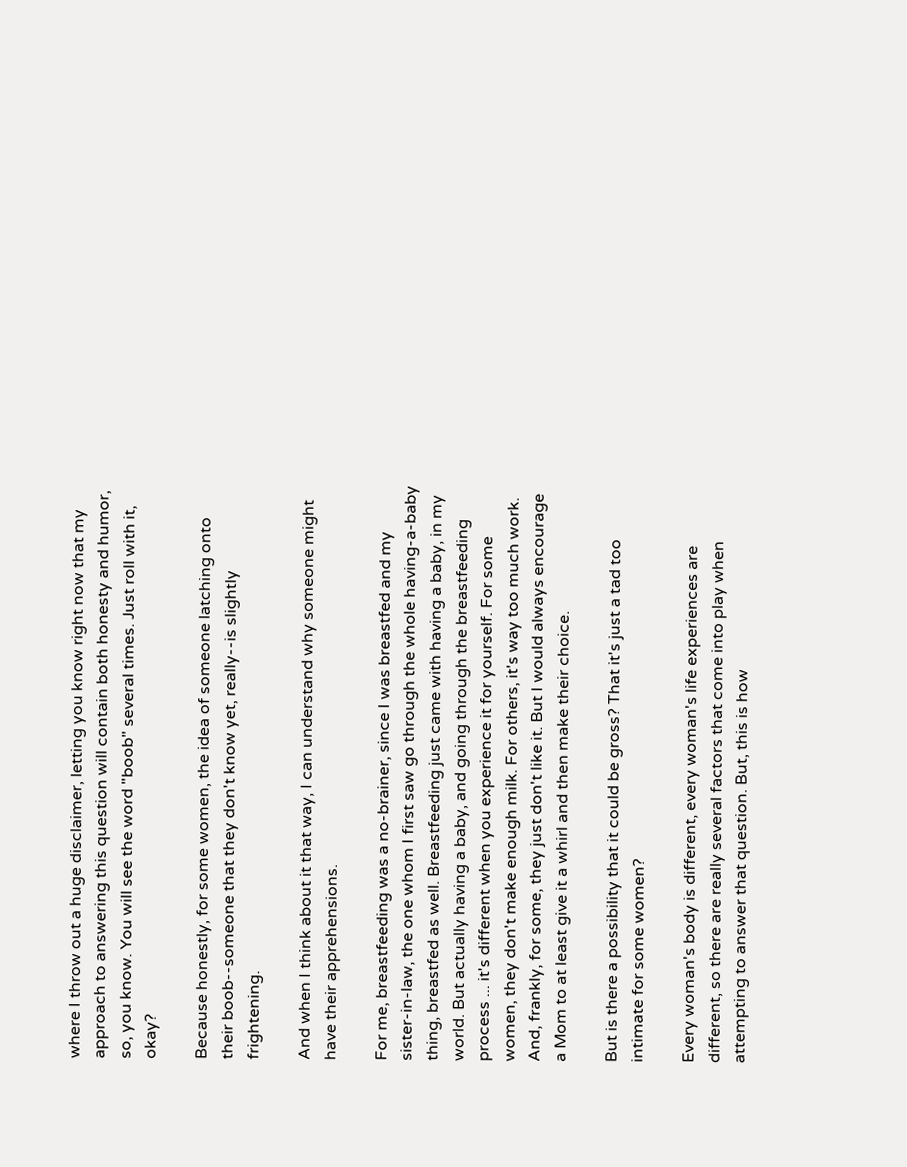where I throw out a huge disclaimer, letting you know right now that my approach to answering this question will contain both honesty and humor, so, you know. You will see the word "boob" several times. Just roll with it, okay?

Because honestly, for some women, the idea of someone latching onto their boob--someone that they don't know yet, really--is slightly frightening.

And when I think about it that way, I can understand why someone might have their apprehensions.

For me, breastfeeding was a no-brainer, since I was breastfed and my sister-in-law, the one whom I first saw go through the whole having-a-baby thing, breastfed as well. Breastfeeding just came with having a baby, in my world. But actually having a baby, and going through the breastfeeding process ... it's different when you experience it for yourself. For some women, they don't make enough milk. For others, it's way too much work. And, frankly, for some, they just don't like it. But I would always encourage a Mom to at least give it a whirl and then make their choice.

But is there a possibility that it could be gross? That it's just a tad too intimate for some women?

Every woman's body is different, every woman's life experiences are different, so there are really several factors that come into play when attempting to answer that question. But, this is how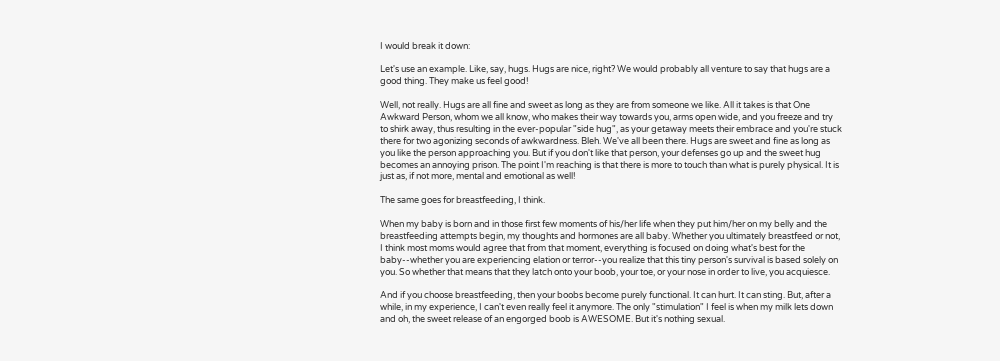I would break it down:

Let's use an example. Like, say, hugs. Hugs are nice, right? We would probably all venture to say that hugs are a good thing. They make us feel good!

Well, not really. Hugs are all fine and sweet as long as they are from someone we like. All it takes is that One Awkward Person, whom we all know, who makes their way towards you, arms open wide, and you freeze and try to shirk away, thus resulting in the ever-popular "side hug", as your getaway meets their embrace and you're stuck there for two agonizing seconds of awkwardness. Bleh. We've all been there. Hugs are sweet and fine as long as you like the person approaching you. But if you don't like that person, your defenses go up and the sweet hug becomes an annoying prison. The point I'm reaching is that there is more to touch than what is purely physical. It is just as, if not more, mental and emotional as well!

The same goes for breastfeeding, I think.

When my baby is born and in those first few moments of his/her life when they put him/her on my belly and the breastfeeding attempts begin, my thoughts and hormones are all baby. Whether you ultimately breastfeed or not, I think most moms would agree that from that moment, everything is focused on doing what's best for the baby--whether you are experiencing elation or terror--you realize that this tiny person's survival is based solely on you. So whether that means that they latch onto your boob, your toe, or your nose in order to live, you acquiesce.

And if you choose breastfeeding, then your boobs become purely functional. It can hurt. It can sting. But, after a while, in my experience, I can't even really feel it anymore. The only "stimulation" I feel is when my milk lets down and oh, the sweet release of an engorged boob is AWESOME. But it's nothing sexual.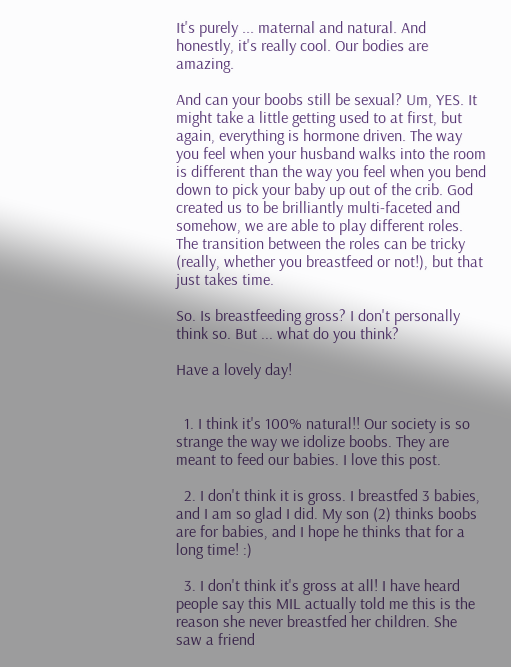It's purely ... maternal and natural. And honestly, it's really cool. Our bodies are amazing.

And can your boobs still be sexual? Um, YES. It might take a little getting used to at first, but again, everything is hormone driven. The way you feel when your husband walks into the room is different than the way you feel when you bend down to pick your baby up out of the crib. God created us to be brilliantly multi-faceted and somehow, we are able to play different roles. The transition between the roles can be tricky (really, whether you breastfeed or not!), but that just takes time.

So. Is breastfeeding gross? I don't personally think so. But ... what do you think?

Have a lovely day!


  1. I think it's 100% natural!! Our society is so strange the way we idolize boobs. They are meant to feed our babies. I love this post.

  2. I don't think it is gross. I breastfed 3 babies, and I am so glad I did. My son (2) thinks boobs are for babies, and I hope he thinks that for a long time! :)

  3. I don't think it's gross at all! I have heard people say this MIL actually told me this is the reason she never breastfed her children. She saw a friend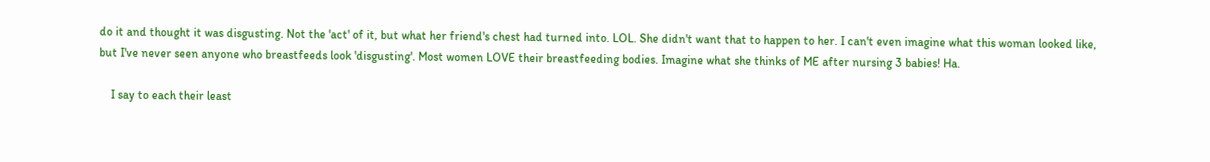do it and thought it was disgusting. Not the 'act' of it, but what her friend's chest had turned into. LOL. She didn't want that to happen to her. I can't even imagine what this woman looked like, but I've never seen anyone who breastfeeds look 'disgusting'. Most women LOVE their breastfeeding bodies. Imagine what she thinks of ME after nursing 3 babies! Ha.

    I say to each their least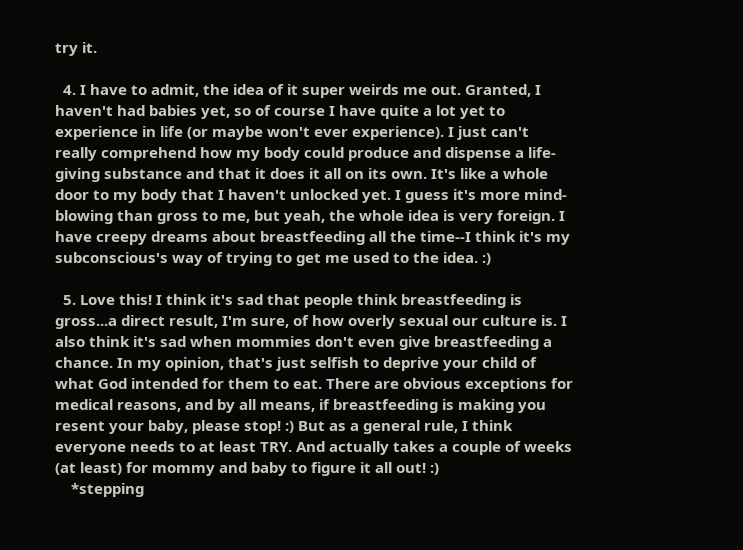try it.

  4. I have to admit, the idea of it super weirds me out. Granted, I haven't had babies yet, so of course I have quite a lot yet to experience in life (or maybe won't ever experience). I just can't really comprehend how my body could produce and dispense a life-giving substance and that it does it all on its own. It's like a whole door to my body that I haven't unlocked yet. I guess it's more mind-blowing than gross to me, but yeah, the whole idea is very foreign. I have creepy dreams about breastfeeding all the time--I think it's my subconscious's way of trying to get me used to the idea. :)

  5. Love this! I think it's sad that people think breastfeeding is gross...a direct result, I'm sure, of how overly sexual our culture is. I also think it's sad when mommies don't even give breastfeeding a chance. In my opinion, that's just selfish to deprive your child of what God intended for them to eat. There are obvious exceptions for medical reasons, and by all means, if breastfeeding is making you resent your baby, please stop! :) But as a general rule, I think everyone needs to at least TRY. And actually takes a couple of weeks (at least) for mommy and baby to figure it all out! :)
    *stepping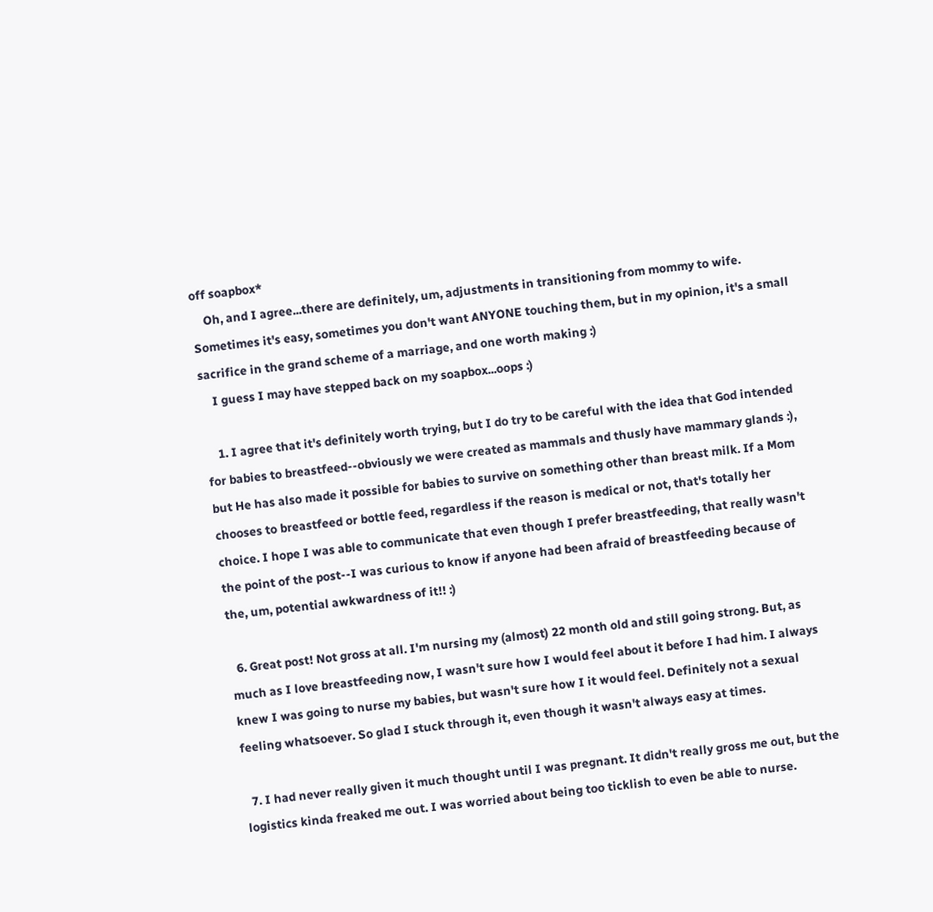off soapbox*
    Oh, and I agree...there are definitely, um, adjustments in transitioning from mommy to wife. Sometimes it's easy, sometimes you don't want ANYONE touching them, but in my opinion, it's a small sacrifice in the grand scheme of a marriage, and one worth making :)
    I guess I may have stepped back on my soapbox...oops :)

    1. I agree that it's definitely worth trying, but I do try to be careful with the idea that God intended for babies to breastfeed--obviously we were created as mammals and thusly have mammary glands :), but He has also made it possible for babies to survive on something other than breast milk. If a Mom chooses to breastfeed or bottle feed, regardless if the reason is medical or not, that's totally her choice. I hope I was able to communicate that even though I prefer breastfeeding, that really wasn't the point of the post--I was curious to know if anyone had been afraid of breastfeeding because of the, um, potential awkwardness of it!! :)

  6. Great post! Not gross at all. I'm nursing my (almost) 22 month old and still going strong. But, as much as I love breastfeeding now, I wasn't sure how I would feel about it before I had him. I always knew I was going to nurse my babies, but wasn't sure how I it would feel. Definitely not a sexual feeling whatsoever. So glad I stuck through it, even though it wasn't always easy at times.

  7. I had never really given it much thought until I was pregnant. It didn't really gross me out, but the logistics kinda freaked me out. I was worried about being too ticklish to even be able to nurse.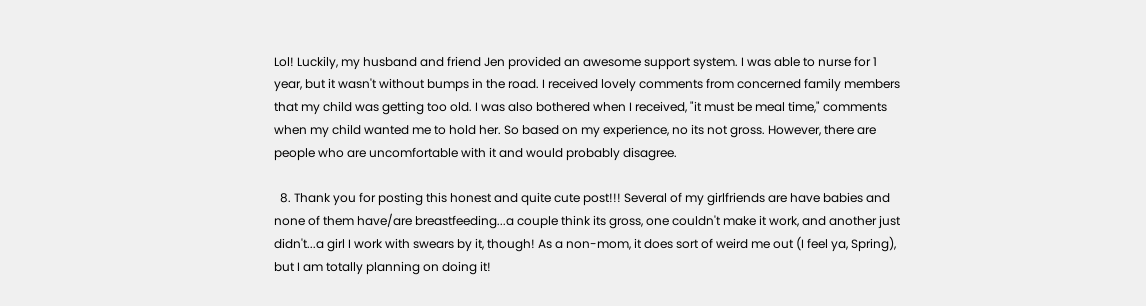Lol! Luckily, my husband and friend Jen provided an awesome support system. I was able to nurse for 1 year, but it wasn't without bumps in the road. I received lovely comments from concerned family members that my child was getting too old. I was also bothered when I received, "it must be meal time," comments when my child wanted me to hold her. So based on my experience, no its not gross. However, there are people who are uncomfortable with it and would probably disagree.

  8. Thank you for posting this honest and quite cute post!!! Several of my girlfriends are have babies and none of them have/are breastfeeding...a couple think its gross, one couldn't make it work, and another just didn't...a girl I work with swears by it, though! As a non-mom, it does sort of weird me out (I feel ya, Spring), but I am totally planning on doing it!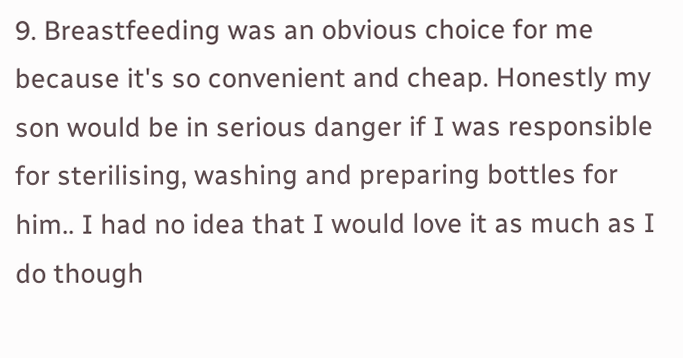9. Breastfeeding was an obvious choice for me because it's so convenient and cheap. Honestly my son would be in serious danger if I was responsible for sterilising, washing and preparing bottles for him.. I had no idea that I would love it as much as I do though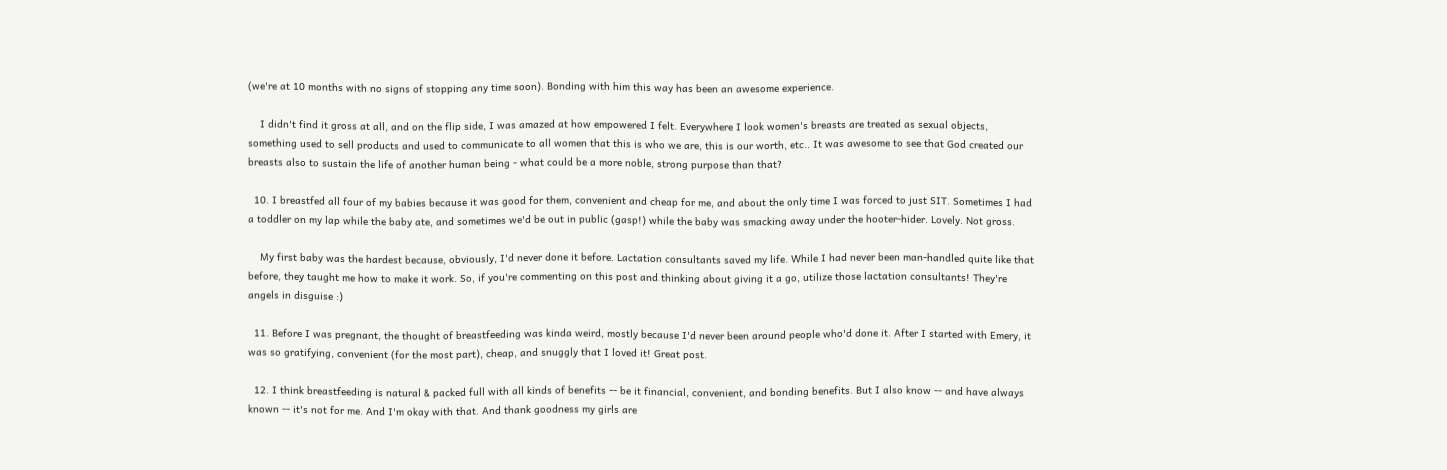(we're at 10 months with no signs of stopping any time soon). Bonding with him this way has been an awesome experience.

    I didn't find it gross at all, and on the flip side, I was amazed at how empowered I felt. Everywhere I look women's breasts are treated as sexual objects, something used to sell products and used to communicate to all women that this is who we are, this is our worth, etc.. It was awesome to see that God created our breasts also to sustain the life of another human being - what could be a more noble, strong purpose than that?

  10. I breastfed all four of my babies because it was good for them, convenient and cheap for me, and about the only time I was forced to just SIT. Sometimes I had a toddler on my lap while the baby ate, and sometimes we'd be out in public (gasp!) while the baby was smacking away under the hooter-hider. Lovely. Not gross.

    My first baby was the hardest because, obviously, I'd never done it before. Lactation consultants saved my life. While I had never been man-handled quite like that before, they taught me how to make it work. So, if you're commenting on this post and thinking about giving it a go, utilize those lactation consultants! They're angels in disguise :)

  11. Before I was pregnant, the thought of breastfeeding was kinda weird, mostly because I'd never been around people who'd done it. After I started with Emery, it was so gratifying, convenient (for the most part), cheap, and snuggly that I loved it! Great post.

  12. I think breastfeeding is natural & packed full with all kinds of benefits -- be it financial, convenient, and bonding benefits. But I also know -- and have always known -- it's not for me. And I'm okay with that. And thank goodness my girls are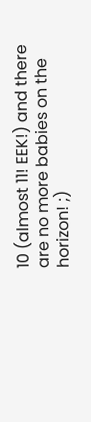10 (almost 11! EEK!) and there are no more babies on the horizon! ;)